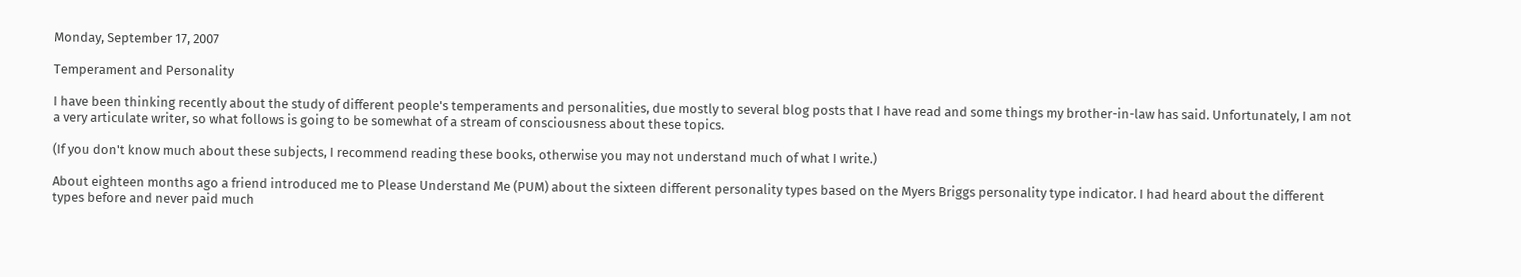Monday, September 17, 2007

Temperament and Personality

I have been thinking recently about the study of different people's temperaments and personalities, due mostly to several blog posts that I have read and some things my brother-in-law has said. Unfortunately, I am not a very articulate writer, so what follows is going to be somewhat of a stream of consciousness about these topics.

(If you don't know much about these subjects, I recommend reading these books, otherwise you may not understand much of what I write.)

About eighteen months ago a friend introduced me to Please Understand Me (PUM) about the sixteen different personality types based on the Myers Briggs personality type indicator. I had heard about the different types before and never paid much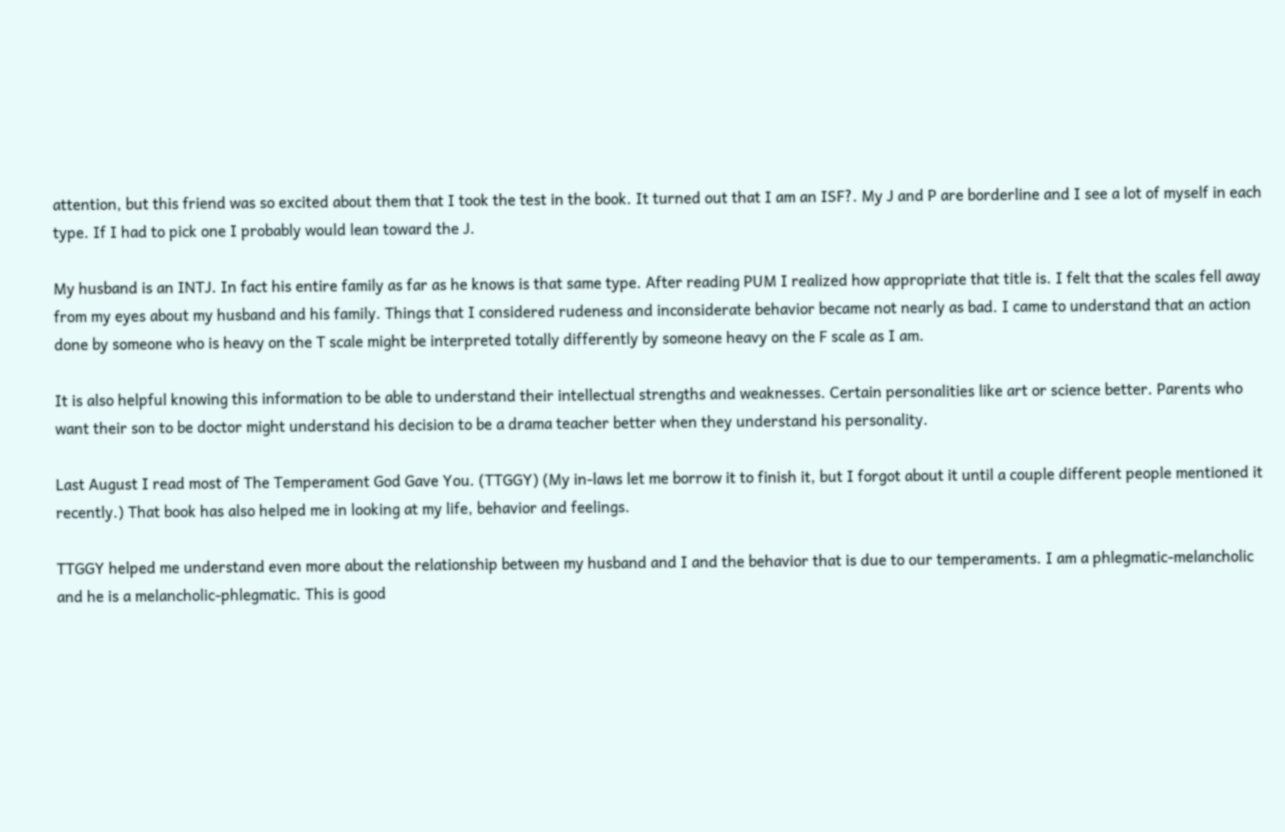attention, but this friend was so excited about them that I took the test in the book. It turned out that I am an ISF?. My J and P are borderline and I see a lot of myself in each type. If I had to pick one I probably would lean toward the J.

My husband is an INTJ. In fact his entire family as far as he knows is that same type. After reading PUM I realized how appropriate that title is. I felt that the scales fell away from my eyes about my husband and his family. Things that I considered rudeness and inconsiderate behavior became not nearly as bad. I came to understand that an action done by someone who is heavy on the T scale might be interpreted totally differently by someone heavy on the F scale as I am.

It is also helpful knowing this information to be able to understand their intellectual strengths and weaknesses. Certain personalities like art or science better. Parents who want their son to be doctor might understand his decision to be a drama teacher better when they understand his personality.

Last August I read most of The Temperament God Gave You. (TTGGY) (My in-laws let me borrow it to finish it, but I forgot about it until a couple different people mentioned it recently.) That book has also helped me in looking at my life, behavior and feelings.

TTGGY helped me understand even more about the relationship between my husband and I and the behavior that is due to our temperaments. I am a phlegmatic-melancholic and he is a melancholic-phlegmatic. This is good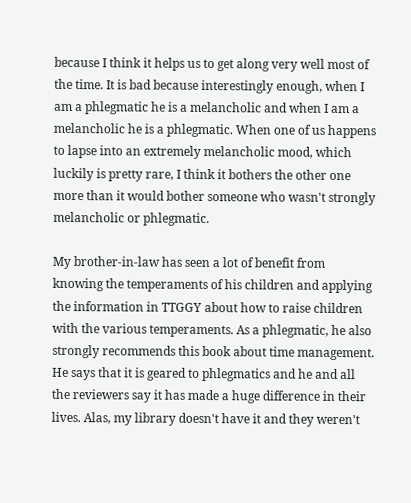because I think it helps us to get along very well most of the time. It is bad because interestingly enough, when I am a phlegmatic he is a melancholic and when I am a melancholic he is a phlegmatic. When one of us happens to lapse into an extremely melancholic mood, which luckily is pretty rare, I think it bothers the other one more than it would bother someone who wasn't strongly melancholic or phlegmatic.

My brother-in-law has seen a lot of benefit from knowing the temperaments of his children and applying the information in TTGGY about how to raise children with the various temperaments. As a phlegmatic, he also strongly recommends this book about time management. He says that it is geared to phlegmatics and he and all the reviewers say it has made a huge difference in their lives. Alas, my library doesn't have it and they weren't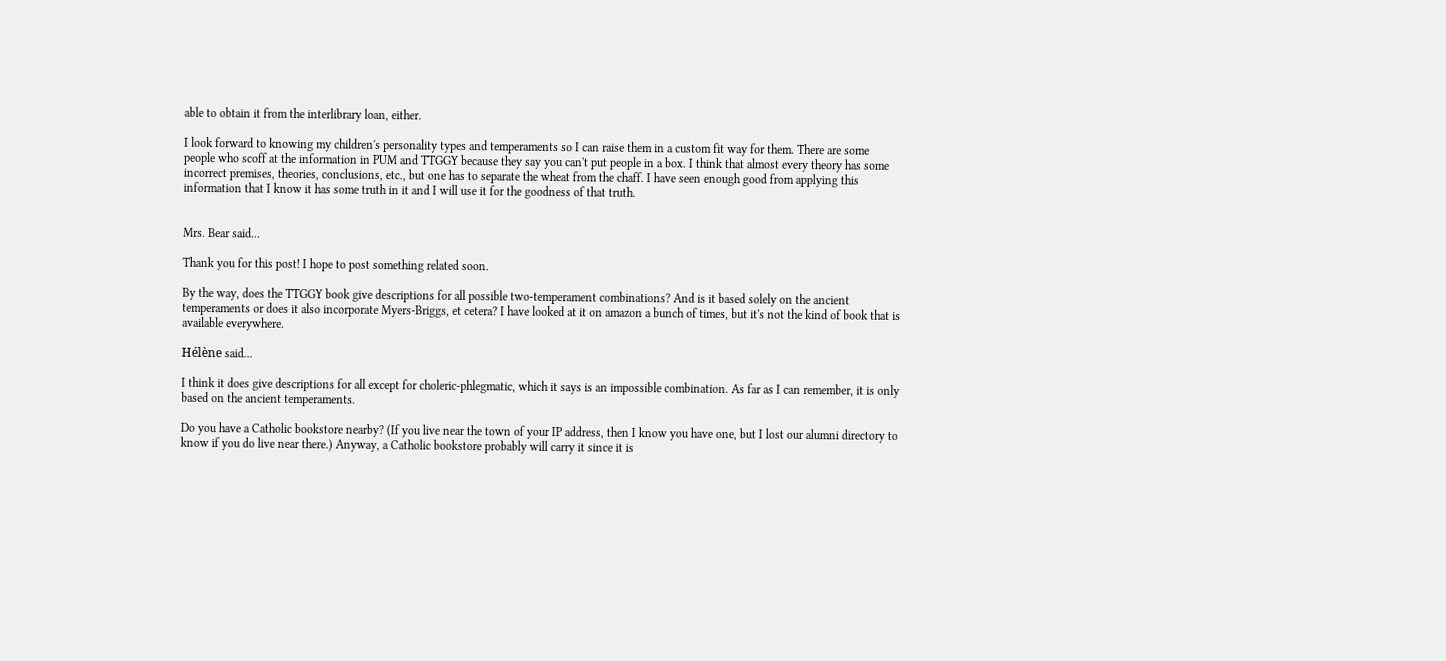able to obtain it from the interlibrary loan, either.

I look forward to knowing my children's personality types and temperaments so I can raise them in a custom fit way for them. There are some people who scoff at the information in PUM and TTGGY because they say you can't put people in a box. I think that almost every theory has some incorrect premises, theories, conclusions, etc., but one has to separate the wheat from the chaff. I have seen enough good from applying this information that I know it has some truth in it and I will use it for the goodness of that truth.


Mrs. Bear said...

Thank you for this post! I hope to post something related soon.

By the way, does the TTGGY book give descriptions for all possible two-temperament combinations? And is it based solely on the ancient temperaments or does it also incorporate Myers-Briggs, et cetera? I have looked at it on amazon a bunch of times, but it's not the kind of book that is available everywhere.

Hélène said...

I think it does give descriptions for all except for choleric-phlegmatic, which it says is an impossible combination. As far as I can remember, it is only based on the ancient temperaments.

Do you have a Catholic bookstore nearby? (If you live near the town of your IP address, then I know you have one, but I lost our alumni directory to know if you do live near there.) Anyway, a Catholic bookstore probably will carry it since it is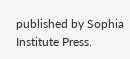published by Sophia Institute Press.